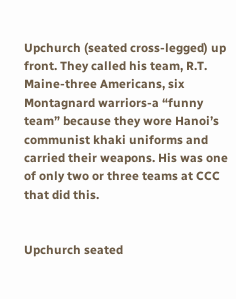Upchurch (seated cross-legged) up front. They called his team, R.T. Maine-three Americans, six Montagnard warriors-a “funny team” because they wore Hanoi’s communist khaki uniforms and carried their weapons. His was one of only two or three teams at CCC that did this.


Upchurch seated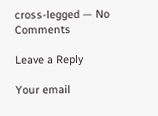cross-legged — No Comments

Leave a Reply

Your email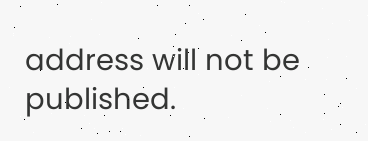address will not be published.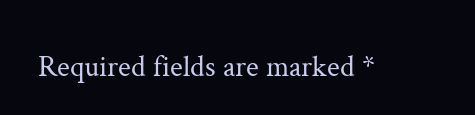Required fields are marked *